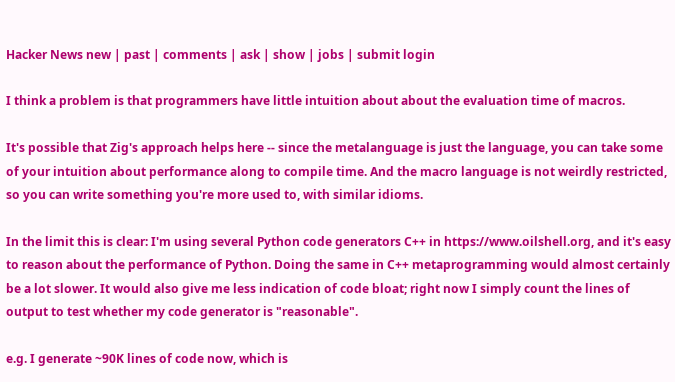Hacker News new | past | comments | ask | show | jobs | submit login

I think a problem is that programmers have little intuition about about the evaluation time of macros.

It's possible that Zig's approach helps here -- since the metalanguage is just the language, you can take some of your intuition about performance along to compile time. And the macro language is not weirdly restricted, so you can write something you're more used to, with similar idioms.

In the limit this is clear: I'm using several Python code generators C++ in https://www.oilshell.org, and it's easy to reason about the performance of Python. Doing the same in C++ metaprogramming would almost certainly be a lot slower. It would also give me less indication of code bloat; right now I simply count the lines of output to test whether my code generator is "reasonable".

e.g. I generate ~90K lines of code now, which is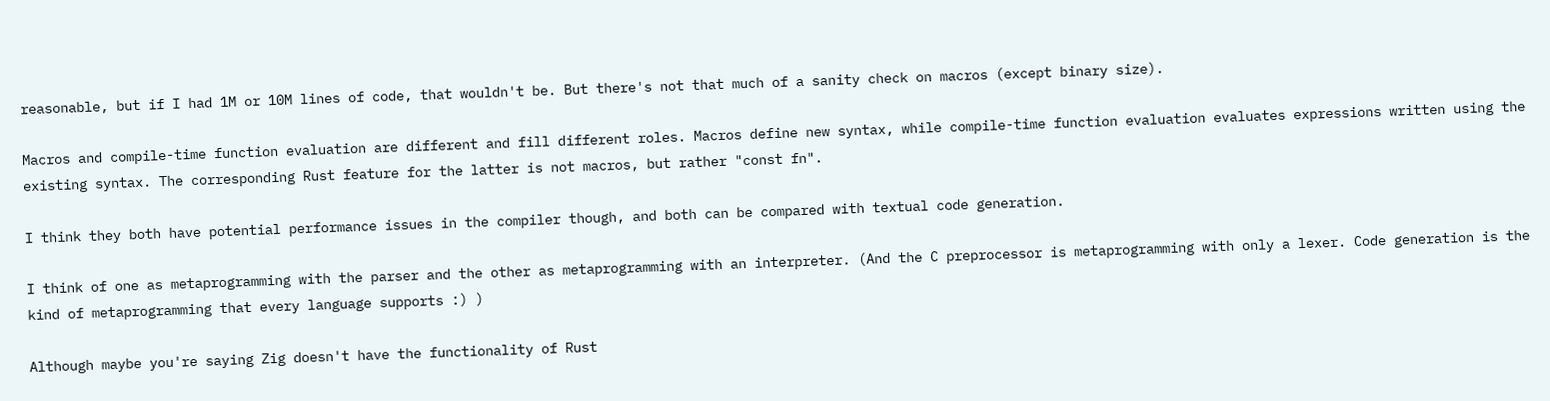reasonable, but if I had 1M or 10M lines of code, that wouldn't be. But there's not that much of a sanity check on macros (except binary size).

Macros and compile-time function evaluation are different and fill different roles. Macros define new syntax, while compile-time function evaluation evaluates expressions written using the existing syntax. The corresponding Rust feature for the latter is not macros, but rather "const fn".

I think they both have potential performance issues in the compiler though, and both can be compared with textual code generation.

I think of one as metaprogramming with the parser and the other as metaprogramming with an interpreter. (And the C preprocessor is metaprogramming with only a lexer. Code generation is the kind of metaprogramming that every language supports :) )

Although maybe you're saying Zig doesn't have the functionality of Rust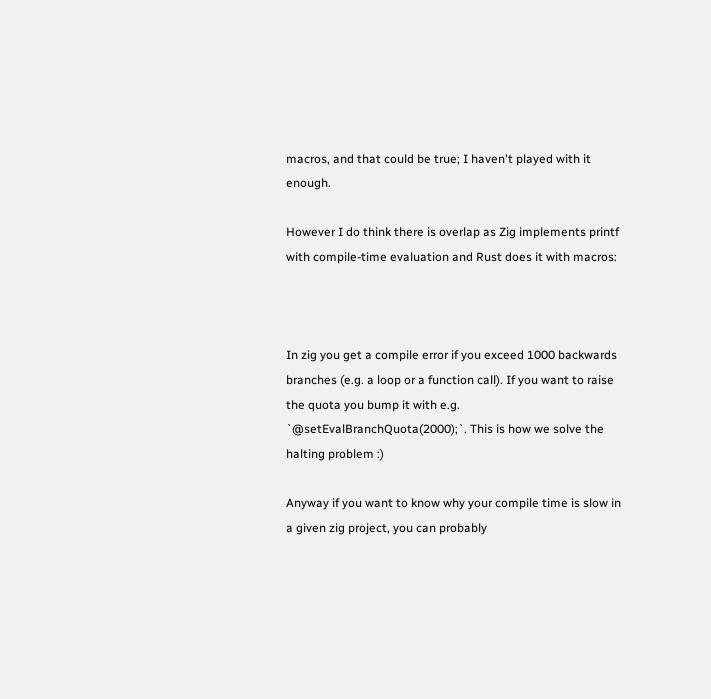macros, and that could be true; I haven't played with it enough.

However I do think there is overlap as Zig implements printf with compile-time evaluation and Rust does it with macros:



In zig you get a compile error if you exceed 1000 backwards branches (e.g. a loop or a function call). If you want to raise the quota you bump it with e.g. `@setEvalBranchQuota(2000);`. This is how we solve the halting problem :)

Anyway if you want to know why your compile time is slow in a given zig project, you can probably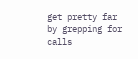get pretty far by grepping for calls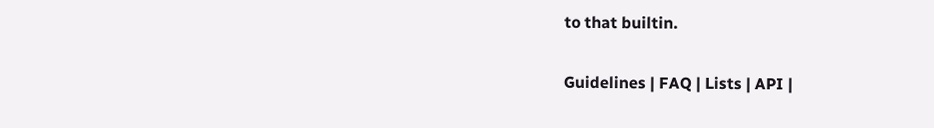to that builtin.

Guidelines | FAQ | Lists | API |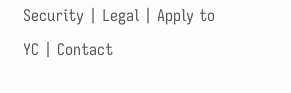Security | Legal | Apply to YC | Contact